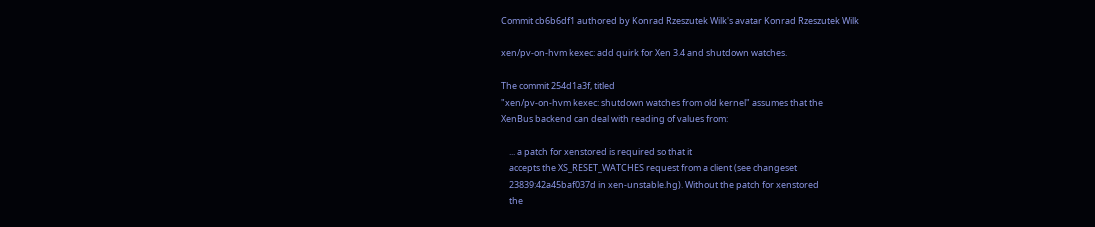Commit cb6b6df1 authored by Konrad Rzeszutek Wilk's avatar Konrad Rzeszutek Wilk

xen/pv-on-hvm kexec: add quirk for Xen 3.4 and shutdown watches.

The commit 254d1a3f, titled
"xen/pv-on-hvm kexec: shutdown watches from old kernel" assumes that the
XenBus backend can deal with reading of values from:

    ... a patch for xenstored is required so that it
    accepts the XS_RESET_WATCHES request from a client (see changeset
    23839:42a45baf037d in xen-unstable.hg). Without the patch for xenstored
    the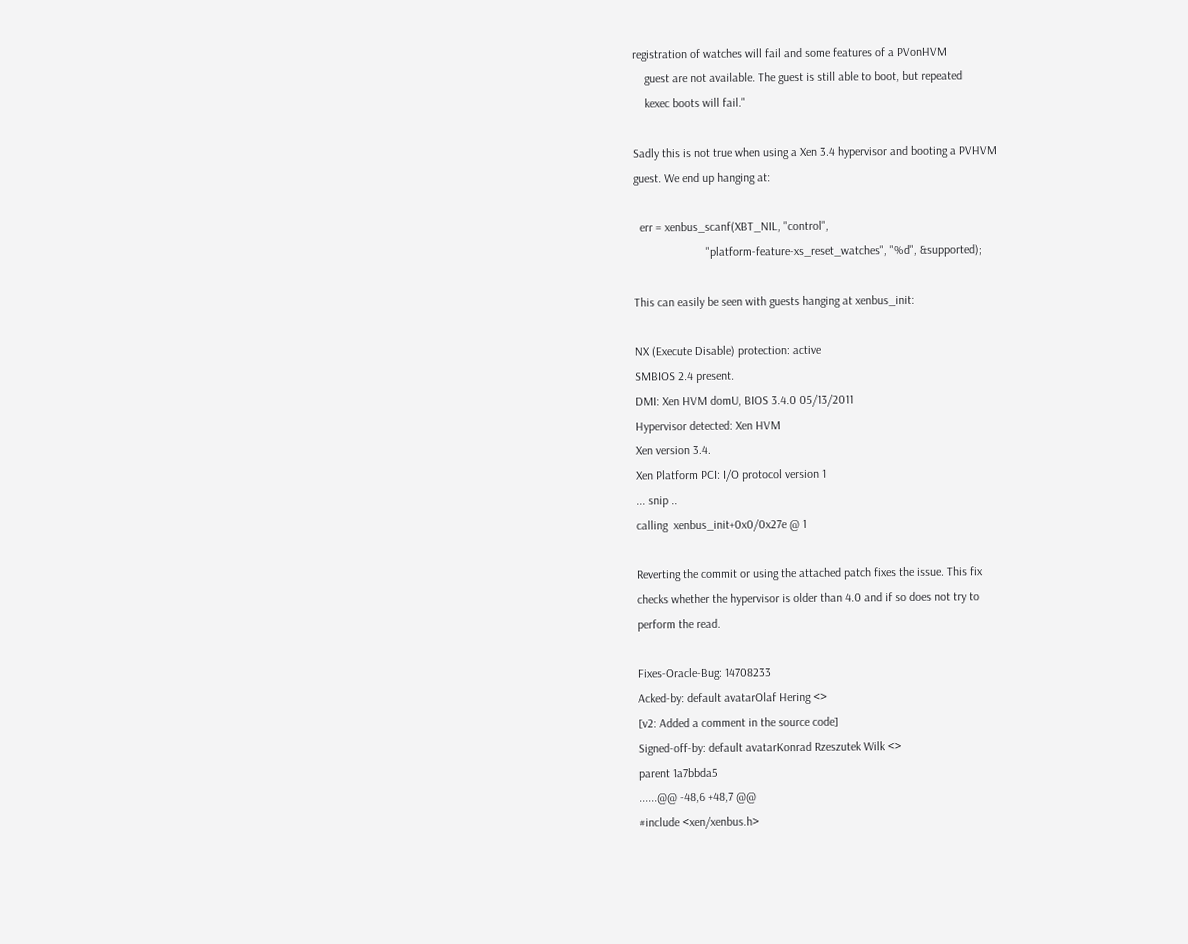registration of watches will fail and some features of a PVonHVM
    guest are not available. The guest is still able to boot, but repeated
    kexec boots will fail."

Sadly this is not true when using a Xen 3.4 hypervisor and booting a PVHVM
guest. We end up hanging at:

  err = xenbus_scanf(XBT_NIL, "control",
                        "platform-feature-xs_reset_watches", "%d", &supported);

This can easily be seen with guests hanging at xenbus_init:

NX (Execute Disable) protection: active
SMBIOS 2.4 present.
DMI: Xen HVM domU, BIOS 3.4.0 05/13/2011
Hypervisor detected: Xen HVM
Xen version 3.4.
Xen Platform PCI: I/O protocol version 1
... snip ..
calling  xenbus_init+0x0/0x27e @ 1

Reverting the commit or using the attached patch fixes the issue. This fix
checks whether the hypervisor is older than 4.0 and if so does not try to
perform the read.

Fixes-Oracle-Bug: 14708233
Acked-by: default avatarOlaf Hering <>
[v2: Added a comment in the source code]
Signed-off-by: default avatarKonrad Rzeszutek Wilk <>
parent 1a7bbda5
......@@ -48,6 +48,7 @@
#include <xen/xenbus.h>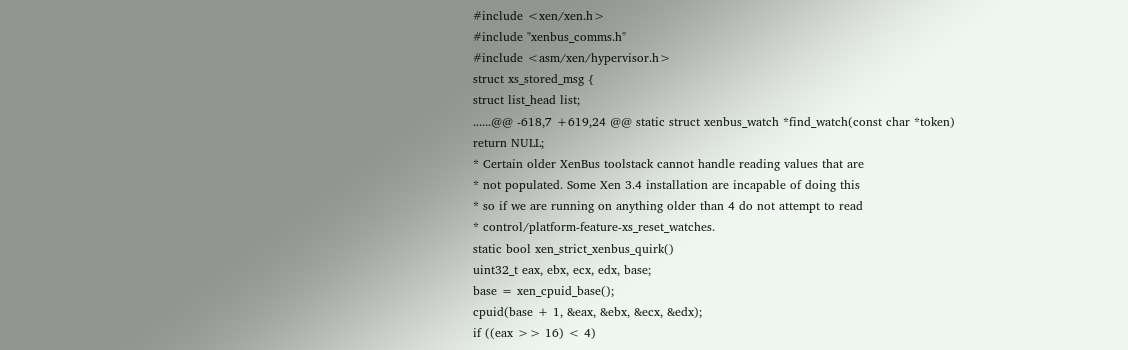#include <xen/xen.h>
#include "xenbus_comms.h"
#include <asm/xen/hypervisor.h>
struct xs_stored_msg {
struct list_head list;
......@@ -618,7 +619,24 @@ static struct xenbus_watch *find_watch(const char *token)
return NULL;
* Certain older XenBus toolstack cannot handle reading values that are
* not populated. Some Xen 3.4 installation are incapable of doing this
* so if we are running on anything older than 4 do not attempt to read
* control/platform-feature-xs_reset_watches.
static bool xen_strict_xenbus_quirk()
uint32_t eax, ebx, ecx, edx, base;
base = xen_cpuid_base();
cpuid(base + 1, &eax, &ebx, &ecx, &edx);
if ((eax >> 16) < 4)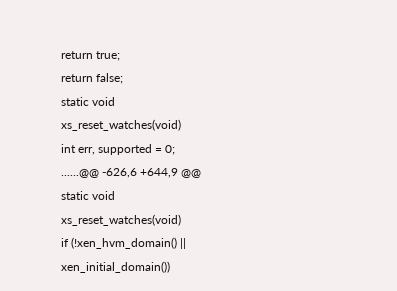return true;
return false;
static void xs_reset_watches(void)
int err, supported = 0;
......@@ -626,6 +644,9 @@ static void xs_reset_watches(void)
if (!xen_hvm_domain() || xen_initial_domain())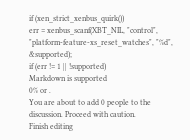if (xen_strict_xenbus_quirk())
err = xenbus_scanf(XBT_NIL, "control",
"platform-feature-xs_reset_watches", "%d", &supported);
if (err != 1 || !supported)
Markdown is supported
0% or .
You are about to add 0 people to the discussion. Proceed with caution.
Finish editing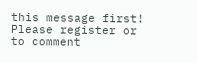this message first!
Please register or to comment